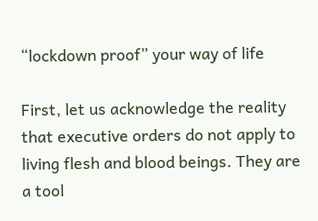“lockdown proof” your way of life

First, let us acknowledge the reality that executive orders do not apply to living flesh and blood beings. They are a tool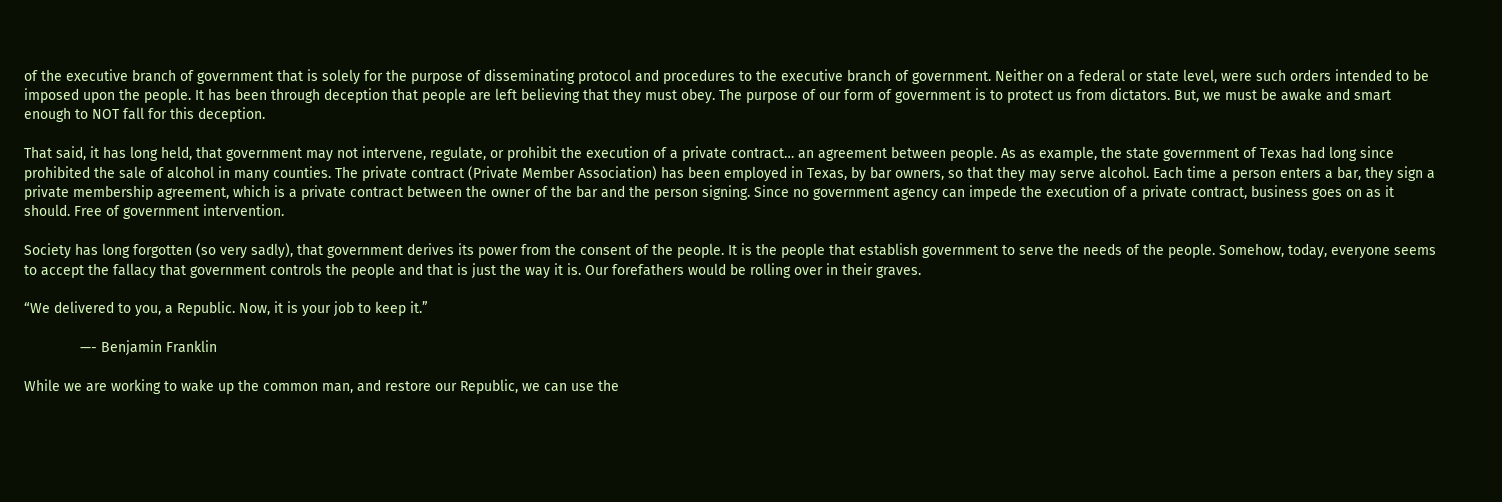of the executive branch of government that is solely for the purpose of disseminating protocol and procedures to the executive branch of government. Neither on a federal or state level, were such orders intended to be imposed upon the people. It has been through deception that people are left believing that they must obey. The purpose of our form of government is to protect us from dictators. But, we must be awake and smart enough to NOT fall for this deception.

That said, it has long held, that government may not intervene, regulate, or prohibit the execution of a private contract… an agreement between people. As as example, the state government of Texas had long since prohibited the sale of alcohol in many counties. The private contract (Private Member Association) has been employed in Texas, by bar owners, so that they may serve alcohol. Each time a person enters a bar, they sign a private membership agreement, which is a private contract between the owner of the bar and the person signing. Since no government agency can impede the execution of a private contract, business goes on as it should. Free of government intervention.

Society has long forgotten (so very sadly), that government derives its power from the consent of the people. It is the people that establish government to serve the needs of the people. Somehow, today, everyone seems to accept the fallacy that government controls the people and that is just the way it is. Our forefathers would be rolling over in their graves.

“We delivered to you, a Republic. Now, it is your job to keep it.”

              —- Benjamin Franklin

While we are working to wake up the common man, and restore our Republic, we can use the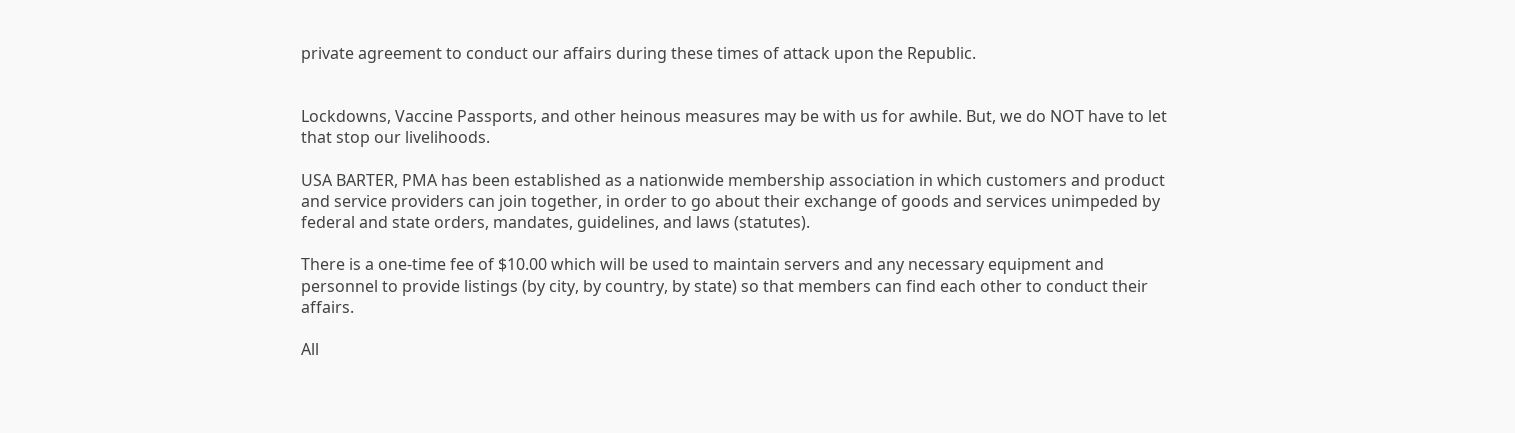private agreement to conduct our affairs during these times of attack upon the Republic.


Lockdowns, Vaccine Passports, and other heinous measures may be with us for awhile. But, we do NOT have to let that stop our livelihoods.

USA BARTER, PMA has been established as a nationwide membership association in which customers and product and service providers can join together, in order to go about their exchange of goods and services unimpeded by federal and state orders, mandates, guidelines, and laws (statutes).

There is a one-time fee of $10.00 which will be used to maintain servers and any necessary equipment and personnel to provide listings (by city, by country, by state) so that members can find each other to conduct their affairs.

All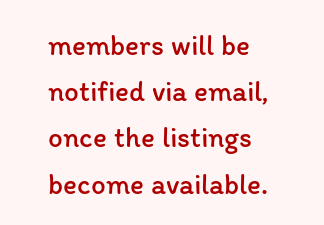members will be notified via email, once the listings become available.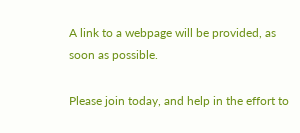A link to a webpage will be provided, as soon as possible.

Please join today, and help in the effort to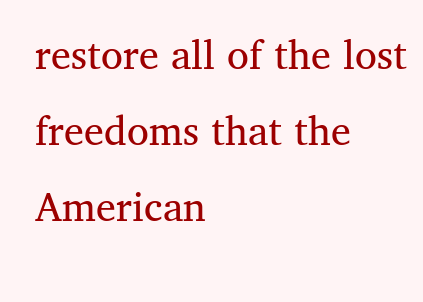restore all of the lost freedoms that the American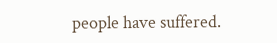people have suffered.